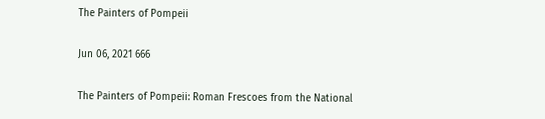The Painters of Pompeii

Jun 06, 2021 666

The Painters of Pompeii: Roman Frescoes from the National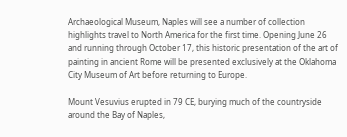Archaeological Museum, Naples will see a number of collection highlights travel to North America for the first time. Opening June 26 and running through October 17, this historic presentation of the art of painting in ancient Rome will be presented exclusively at the Oklahoma City Museum of Art before returning to Europe.

Mount Vesuvius erupted in 79 CE, burying much of the countryside around the Bay of Naples,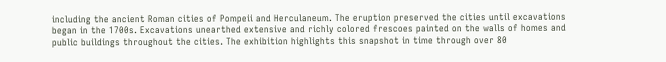including the ancient Roman cities of Pompeii and Herculaneum. The eruption preserved the cities until excavations began in the 1700s. Excavations unearthed extensive and richly colored frescoes painted on the walls of homes and public buildings throughout the cities. The exhibition highlights this snapshot in time through over 80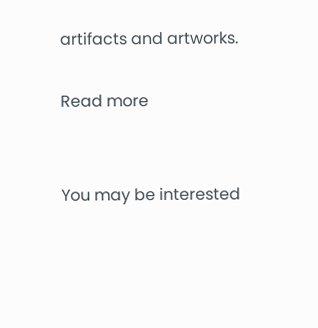artifacts and artworks.

Read more


You may be interested